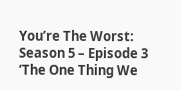You’re The Worst: Season 5 – Episode 3 ‘The One Thing We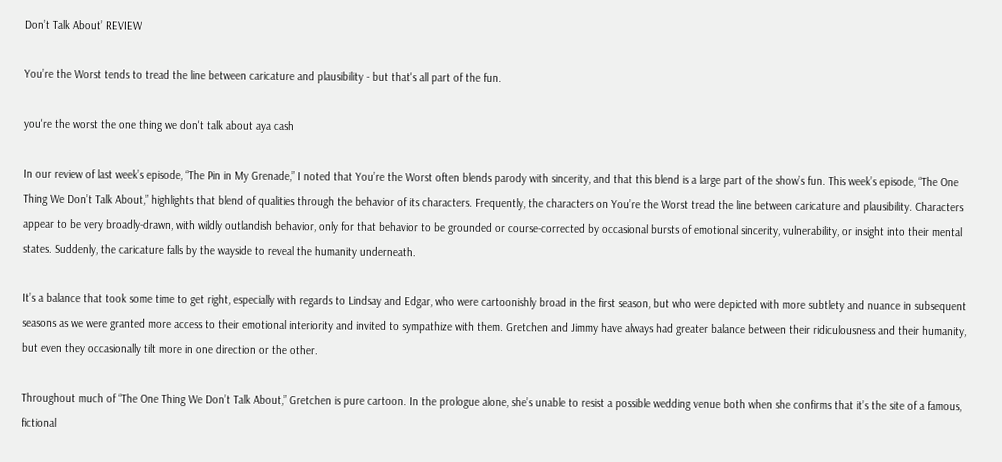Don’t Talk About’ REVIEW

You’re the Worst tends to tread the line between caricature and plausibility - but that's all part of the fun.

you're the worst the one thing we don't talk about aya cash

In our review of last week’s episode, “The Pin in My Grenade,” I noted that You’re the Worst often blends parody with sincerity, and that this blend is a large part of the show’s fun. This week’s episode, “The One Thing We Don’t Talk About,” highlights that blend of qualities through the behavior of its characters. Frequently, the characters on You’re the Worst tread the line between caricature and plausibility. Characters appear to be very broadly-drawn, with wildly outlandish behavior, only for that behavior to be grounded or course-corrected by occasional bursts of emotional sincerity, vulnerability, or insight into their mental states. Suddenly, the caricature falls by the wayside to reveal the humanity underneath.

It’s a balance that took some time to get right, especially with regards to Lindsay and Edgar, who were cartoonishly broad in the first season, but who were depicted with more subtlety and nuance in subsequent seasons as we were granted more access to their emotional interiority and invited to sympathize with them. Gretchen and Jimmy have always had greater balance between their ridiculousness and their humanity, but even they occasionally tilt more in one direction or the other.

Throughout much of “The One Thing We Don’t Talk About,” Gretchen is pure cartoon. In the prologue alone, she’s unable to resist a possible wedding venue both when she confirms that it’s the site of a famous, fictional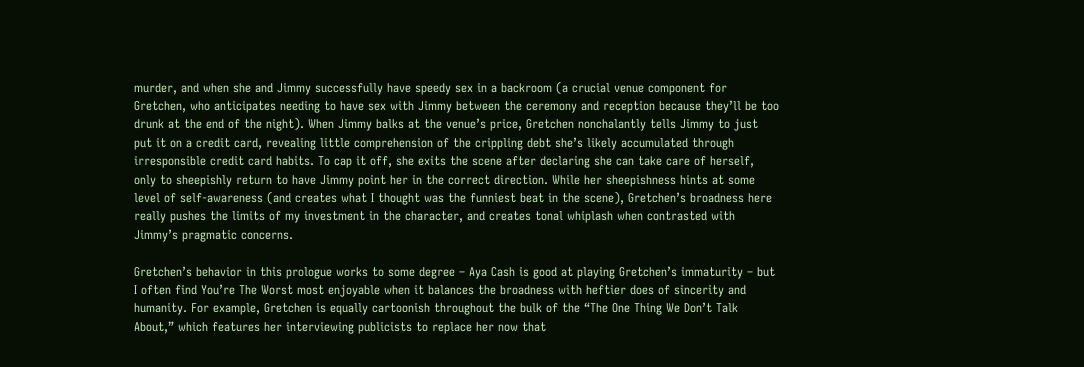murder, and when she and Jimmy successfully have speedy sex in a backroom (a crucial venue component for Gretchen, who anticipates needing to have sex with Jimmy between the ceremony and reception because they’ll be too drunk at the end of the night). When Jimmy balks at the venue’s price, Gretchen nonchalantly tells Jimmy to just put it on a credit card, revealing little comprehension of the crippling debt she’s likely accumulated through irresponsible credit card habits. To cap it off, she exits the scene after declaring she can take care of herself, only to sheepishly return to have Jimmy point her in the correct direction. While her sheepishness hints at some level of self-awareness (and creates what I thought was the funniest beat in the scene), Gretchen’s broadness here really pushes the limits of my investment in the character, and creates tonal whiplash when contrasted with Jimmy’s pragmatic concerns.

Gretchen’s behavior in this prologue works to some degree – Aya Cash is good at playing Gretchen’s immaturity – but I often find You’re The Worst most enjoyable when it balances the broadness with heftier does of sincerity and humanity. For example, Gretchen is equally cartoonish throughout the bulk of the “The One Thing We Don’t Talk About,” which features her interviewing publicists to replace her now that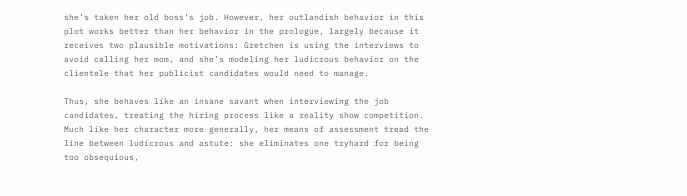she’s taken her old boss’s job. However, her outlandish behavior in this plot works better than her behavior in the prologue, largely because it receives two plausible motivations: Gretchen is using the interviews to avoid calling her mom, and she’s modeling her ludicrous behavior on the clientele that her publicist candidates would need to manage.

Thus, she behaves like an insane savant when interviewing the job candidates, treating the hiring process like a reality show competition. Much like her character more generally, her means of assessment tread the line between ludicrous and astute: she eliminates one tryhard for being too obsequious,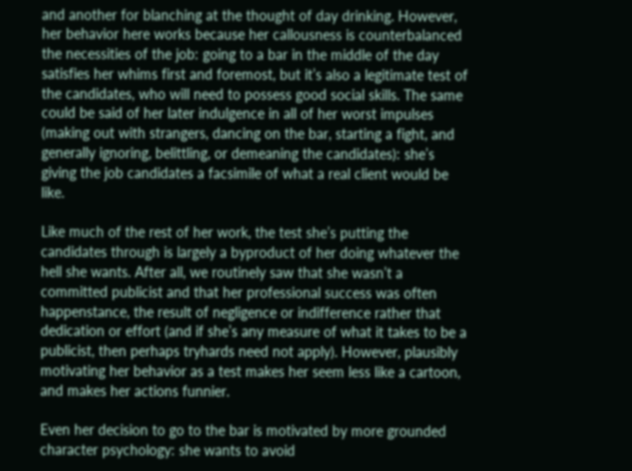and another for blanching at the thought of day drinking. However, her behavior here works because her callousness is counterbalanced the necessities of the job: going to a bar in the middle of the day satisfies her whims first and foremost, but it’s also a legitimate test of the candidates, who will need to possess good social skills. The same could be said of her later indulgence in all of her worst impulses (making out with strangers, dancing on the bar, starting a fight, and generally ignoring, belittling, or demeaning the candidates): she’s giving the job candidates a facsimile of what a real client would be like.

Like much of the rest of her work, the test she’s putting the candidates through is largely a byproduct of her doing whatever the hell she wants. After all, we routinely saw that she wasn’t a committed publicist and that her professional success was often happenstance, the result of negligence or indifference rather that dedication or effort (and if she’s any measure of what it takes to be a publicist, then perhaps tryhards need not apply). However, plausibly motivating her behavior as a test makes her seem less like a cartoon, and makes her actions funnier.

Even her decision to go to the bar is motivated by more grounded character psychology: she wants to avoid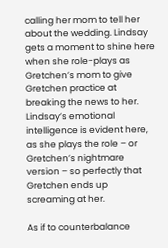calling her mom to tell her about the wedding. Lindsay gets a moment to shine here when she role-plays as Gretchen’s mom to give Gretchen practice at breaking the news to her. Lindsay’s emotional intelligence is evident here, as she plays the role – or Gretchen’s nightmare version – so perfectly that Gretchen ends up screaming at her.

As if to counterbalance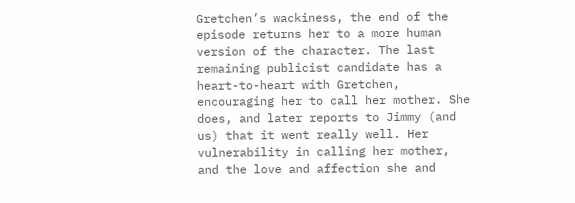Gretchen’s wackiness, the end of the episode returns her to a more human version of the character. The last remaining publicist candidate has a heart-to-heart with Gretchen, encouraging her to call her mother. She does, and later reports to Jimmy (and us) that it went really well. Her vulnerability in calling her mother, and the love and affection she and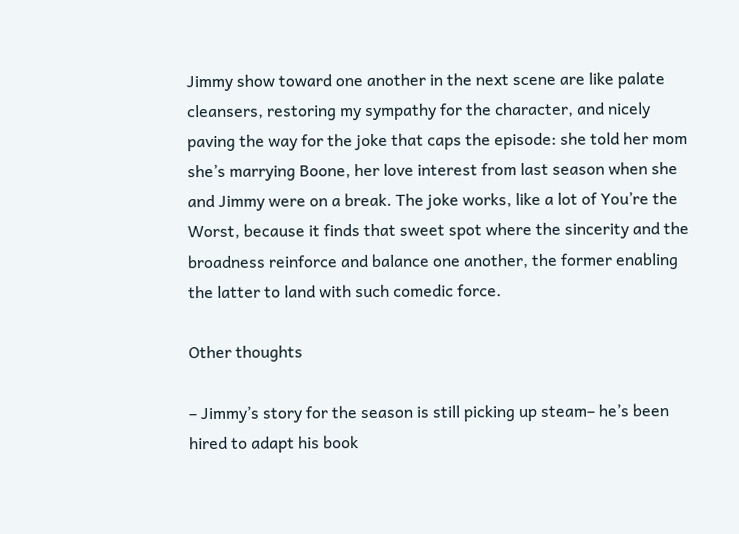Jimmy show toward one another in the next scene are like palate cleansers, restoring my sympathy for the character, and nicely paving the way for the joke that caps the episode: she told her mom she’s marrying Boone, her love interest from last season when she and Jimmy were on a break. The joke works, like a lot of You’re the Worst, because it finds that sweet spot where the sincerity and the broadness reinforce and balance one another, the former enabling the latter to land with such comedic force.

Other thoughts

– Jimmy’s story for the season is still picking up steam– he’s been hired to adapt his book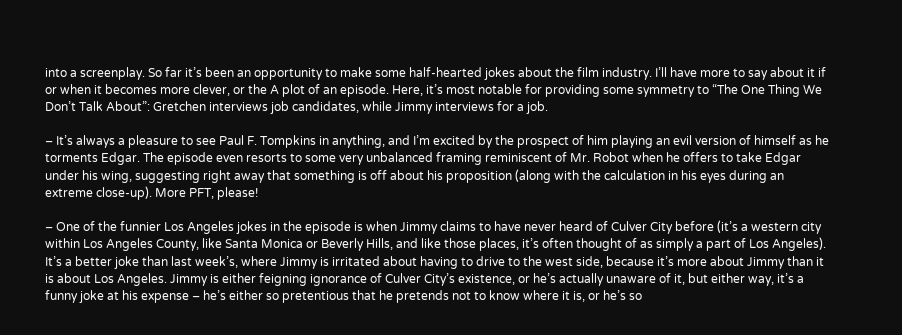into a screenplay. So far it’s been an opportunity to make some half-hearted jokes about the film industry. I’ll have more to say about it if or when it becomes more clever, or the A plot of an episode. Here, it’s most notable for providing some symmetry to “The One Thing We Don’t Talk About”: Gretchen interviews job candidates, while Jimmy interviews for a job.

– It’s always a pleasure to see Paul F. Tompkins in anything, and I’m excited by the prospect of him playing an evil version of himself as he torments Edgar. The episode even resorts to some very unbalanced framing reminiscent of Mr. Robot when he offers to take Edgar under his wing, suggesting right away that something is off about his proposition (along with the calculation in his eyes during an extreme close-up). More PFT, please!

– One of the funnier Los Angeles jokes in the episode is when Jimmy claims to have never heard of Culver City before (it’s a western city within Los Angeles County, like Santa Monica or Beverly Hills, and like those places, it’s often thought of as simply a part of Los Angeles). It’s a better joke than last week’s, where Jimmy is irritated about having to drive to the west side, because it’s more about Jimmy than it is about Los Angeles. Jimmy is either feigning ignorance of Culver City’s existence, or he’s actually unaware of it, but either way, it’s a funny joke at his expense – he’s either so pretentious that he pretends not to know where it is, or he’s so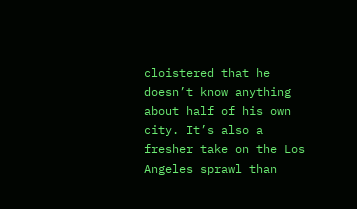cloistered that he doesn’t know anything about half of his own city. It’s also a fresher take on the Los Angeles sprawl than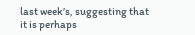last week’s, suggesting that it is perhaps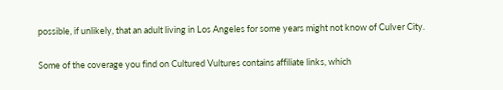possible, if unlikely, that an adult living in Los Angeles for some years might not know of Culver City.

Some of the coverage you find on Cultured Vultures contains affiliate links, which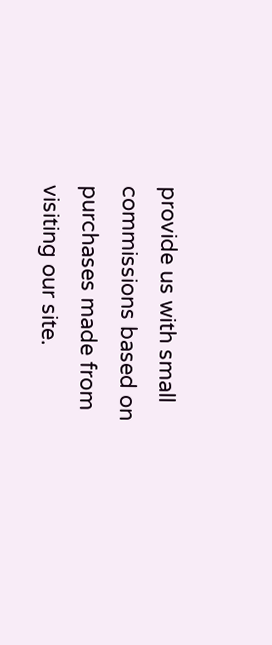provide us with small commissions based on purchases made from visiting our site.